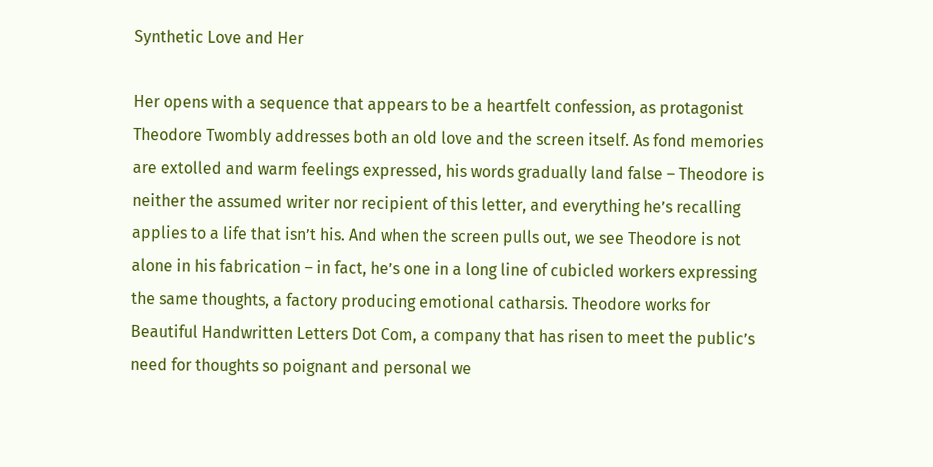Synthetic Love and Her

Her opens with a sequence that appears to be a heartfelt confession, as protagonist Theodore Twombly addresses both an old love and the screen itself. As fond memories are extolled and warm feelings expressed, his words gradually land false – Theodore is neither the assumed writer nor recipient of this letter, and everything he’s recalling applies to a life that isn’t his. And when the screen pulls out, we see Theodore is not alone in his fabrication – in fact, he’s one in a long line of cubicled workers expressing the same thoughts, a factory producing emotional catharsis. Theodore works for Beautiful Handwritten Letters Dot Com, a company that has risen to meet the public’s need for thoughts so poignant and personal we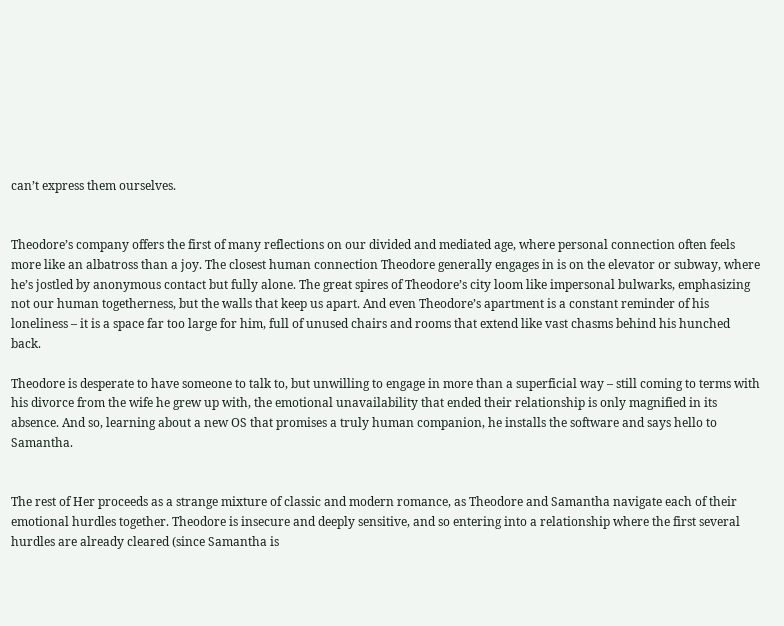can’t express them ourselves.


Theodore’s company offers the first of many reflections on our divided and mediated age, where personal connection often feels more like an albatross than a joy. The closest human connection Theodore generally engages in is on the elevator or subway, where he’s jostled by anonymous contact but fully alone. The great spires of Theodore’s city loom like impersonal bulwarks, emphasizing not our human togetherness, but the walls that keep us apart. And even Theodore’s apartment is a constant reminder of his loneliness – it is a space far too large for him, full of unused chairs and rooms that extend like vast chasms behind his hunched back.

Theodore is desperate to have someone to talk to, but unwilling to engage in more than a superficial way – still coming to terms with his divorce from the wife he grew up with, the emotional unavailability that ended their relationship is only magnified in its absence. And so, learning about a new OS that promises a truly human companion, he installs the software and says hello to Samantha.


The rest of Her proceeds as a strange mixture of classic and modern romance, as Theodore and Samantha navigate each of their emotional hurdles together. Theodore is insecure and deeply sensitive, and so entering into a relationship where the first several hurdles are already cleared (since Samantha is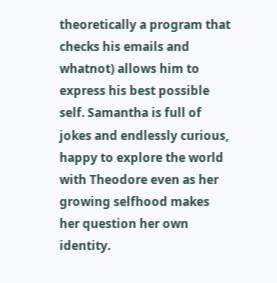theoretically a program that checks his emails and whatnot) allows him to express his best possible self. Samantha is full of jokes and endlessly curious, happy to explore the world with Theodore even as her growing selfhood makes her question her own identity.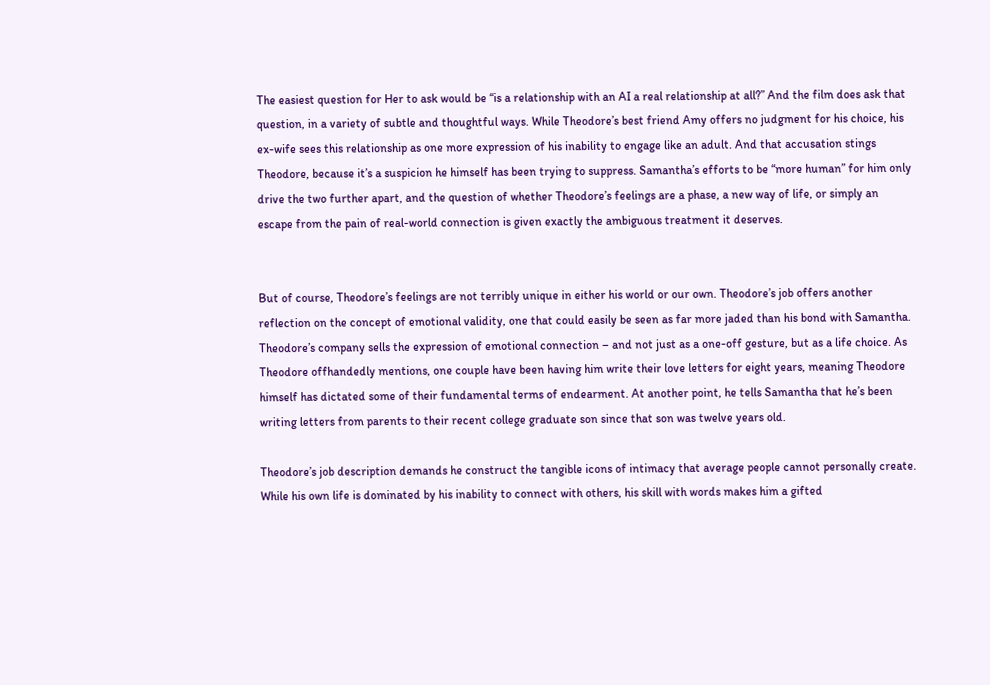The easiest question for Her to ask would be “is a relationship with an AI a real relationship at all?” And the film does ask that question, in a variety of subtle and thoughtful ways. While Theodore’s best friend Amy offers no judgment for his choice, his ex-wife sees this relationship as one more expression of his inability to engage like an adult. And that accusation stings Theodore, because it’s a suspicion he himself has been trying to suppress. Samantha’s efforts to be “more human” for him only drive the two further apart, and the question of whether Theodore’s feelings are a phase, a new way of life, or simply an escape from the pain of real-world connection is given exactly the ambiguous treatment it deserves.


But of course, Theodore’s feelings are not terribly unique in either his world or our own. Theodore’s job offers another reflection on the concept of emotional validity, one that could easily be seen as far more jaded than his bond with Samantha. Theodore’s company sells the expression of emotional connection – and not just as a one-off gesture, but as a life choice. As Theodore offhandedly mentions, one couple have been having him write their love letters for eight years, meaning Theodore himself has dictated some of their fundamental terms of endearment. At another point, he tells Samantha that he’s been writing letters from parents to their recent college graduate son since that son was twelve years old.

Theodore’s job description demands he construct the tangible icons of intimacy that average people cannot personally create. While his own life is dominated by his inability to connect with others, his skill with words makes him a gifted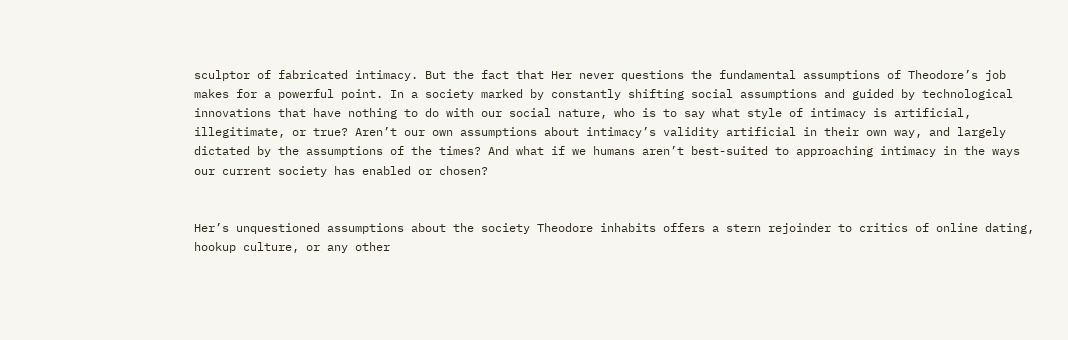sculptor of fabricated intimacy. But the fact that Her never questions the fundamental assumptions of Theodore’s job makes for a powerful point. In a society marked by constantly shifting social assumptions and guided by technological innovations that have nothing to do with our social nature, who is to say what style of intimacy is artificial, illegitimate, or true? Aren’t our own assumptions about intimacy’s validity artificial in their own way, and largely dictated by the assumptions of the times? And what if we humans aren’t best-suited to approaching intimacy in the ways our current society has enabled or chosen?


Her’s unquestioned assumptions about the society Theodore inhabits offers a stern rejoinder to critics of online dating, hookup culture, or any other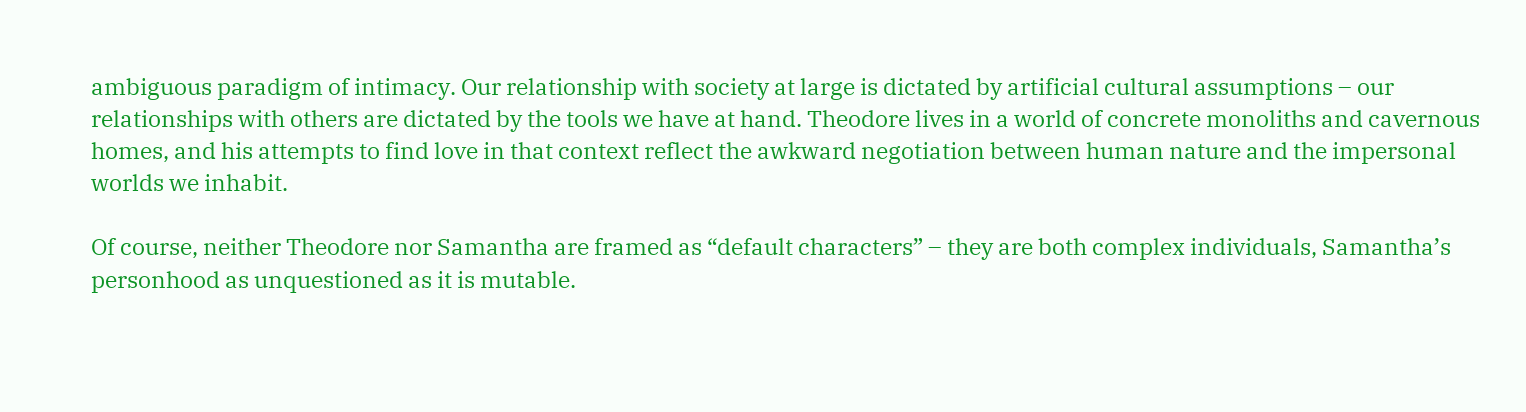ambiguous paradigm of intimacy. Our relationship with society at large is dictated by artificial cultural assumptions – our relationships with others are dictated by the tools we have at hand. Theodore lives in a world of concrete monoliths and cavernous homes, and his attempts to find love in that context reflect the awkward negotiation between human nature and the impersonal worlds we inhabit.

Of course, neither Theodore nor Samantha are framed as “default characters” – they are both complex individuals, Samantha’s personhood as unquestioned as it is mutable.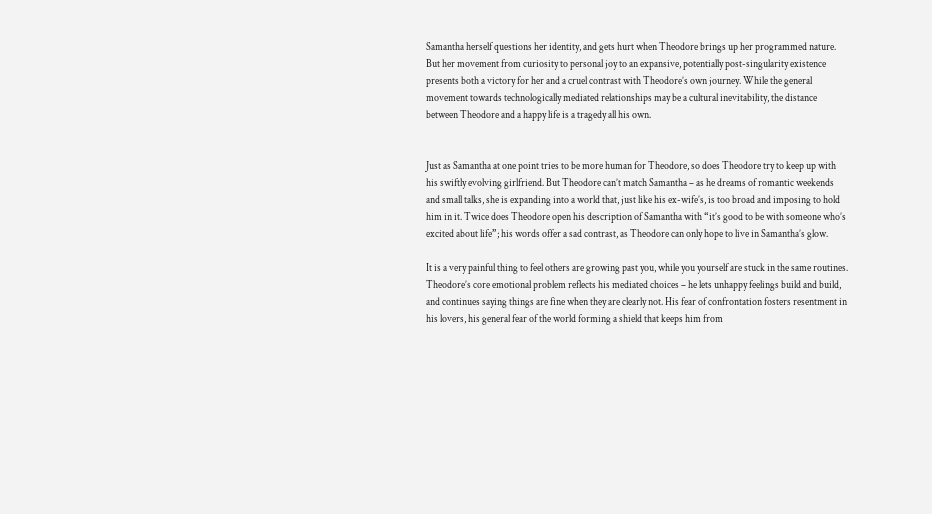Samantha herself questions her identity, and gets hurt when Theodore brings up her programmed nature. But her movement from curiosity to personal joy to an expansive, potentially post-singularity existence presents both a victory for her and a cruel contrast with Theodore’s own journey. While the general movement towards technologically mediated relationships may be a cultural inevitability, the distance between Theodore and a happy life is a tragedy all his own.


Just as Samantha at one point tries to be more human for Theodore, so does Theodore try to keep up with his swiftly evolving girlfriend. But Theodore can’t match Samantha – as he dreams of romantic weekends and small talks, she is expanding into a world that, just like his ex-wife’s, is too broad and imposing to hold him in it. Twice does Theodore open his description of Samantha with “it’s good to be with someone who’s excited about life”; his words offer a sad contrast, as Theodore can only hope to live in Samantha’s glow.

It is a very painful thing to feel others are growing past you, while you yourself are stuck in the same routines. Theodore’s core emotional problem reflects his mediated choices – he lets unhappy feelings build and build, and continues saying things are fine when they are clearly not. His fear of confrontation fosters resentment in his lovers, his general fear of the world forming a shield that keeps him from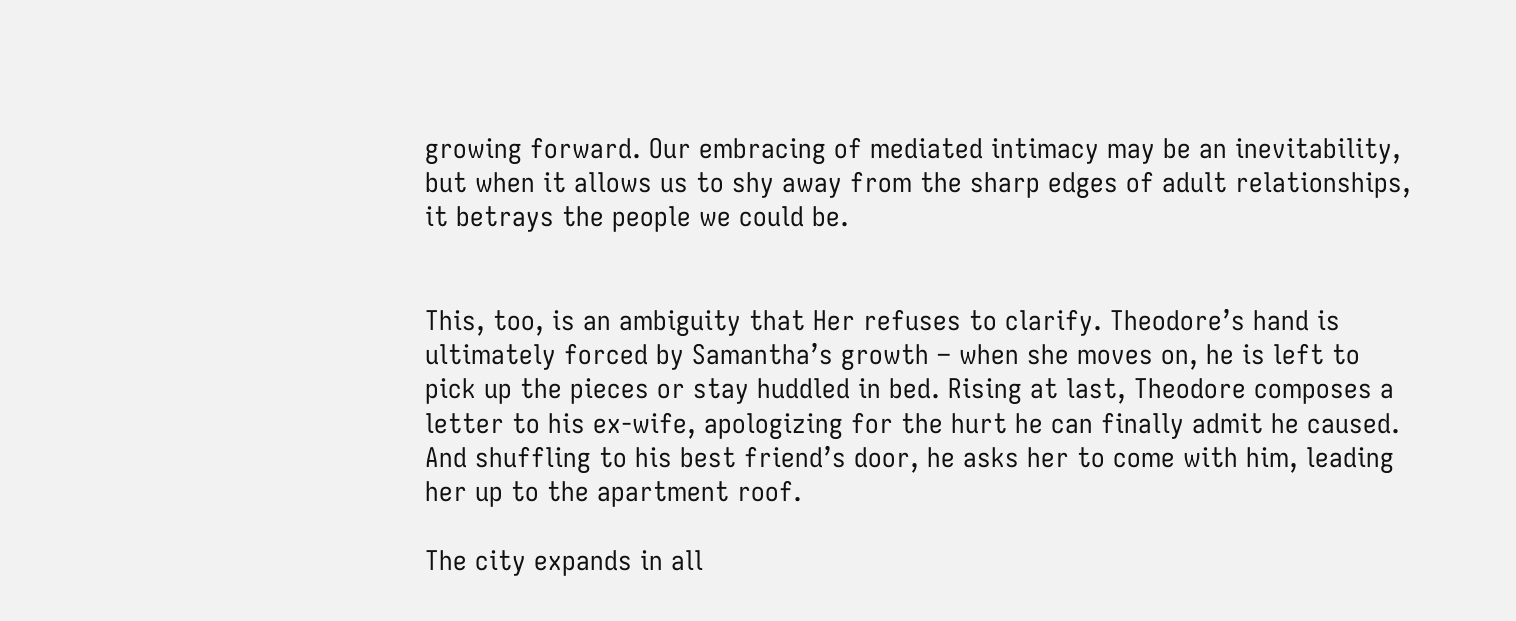growing forward. Our embracing of mediated intimacy may be an inevitability, but when it allows us to shy away from the sharp edges of adult relationships, it betrays the people we could be.


This, too, is an ambiguity that Her refuses to clarify. Theodore’s hand is ultimately forced by Samantha’s growth – when she moves on, he is left to pick up the pieces or stay huddled in bed. Rising at last, Theodore composes a letter to his ex-wife, apologizing for the hurt he can finally admit he caused. And shuffling to his best friend’s door, he asks her to come with him, leading her up to the apartment roof.

The city expands in all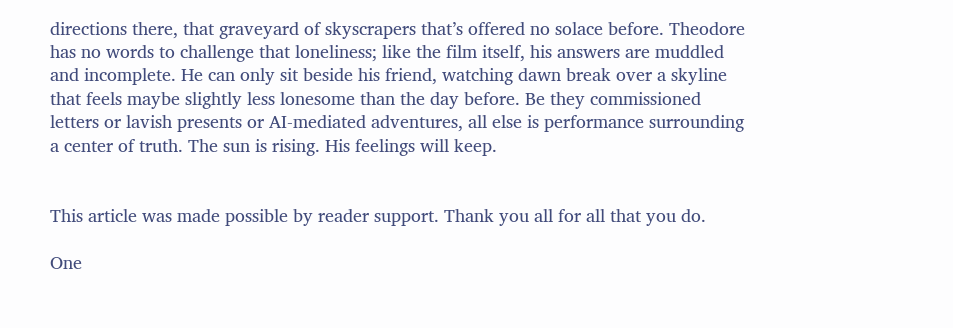directions there, that graveyard of skyscrapers that’s offered no solace before. Theodore has no words to challenge that loneliness; like the film itself, his answers are muddled and incomplete. He can only sit beside his friend, watching dawn break over a skyline that feels maybe slightly less lonesome than the day before. Be they commissioned letters or lavish presents or AI-mediated adventures, all else is performance surrounding a center of truth. The sun is rising. His feelings will keep.


This article was made possible by reader support. Thank you all for all that you do.

One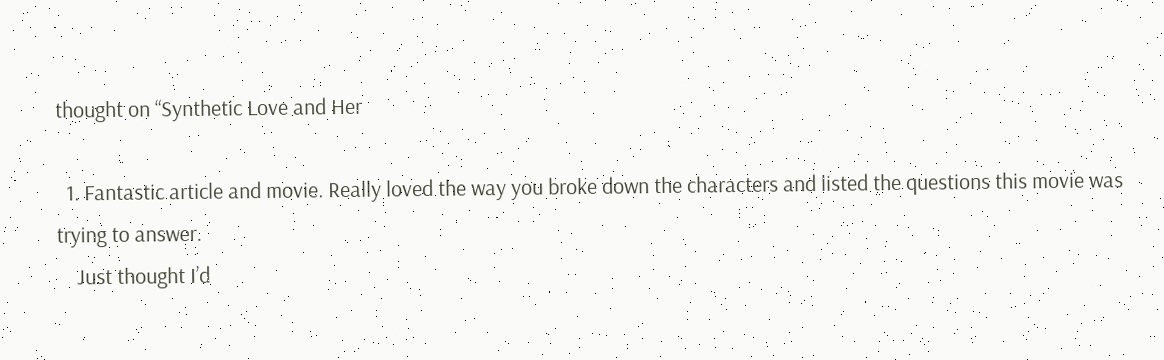thought on “Synthetic Love and Her

  1. Fantastic article and movie. Really loved the way you broke down the characters and listed the questions this movie was trying to answer.
    Just thought I’d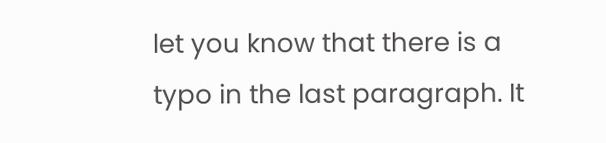let you know that there is a typo in the last paragraph. It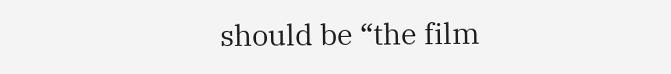should be “the film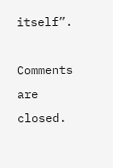itself”.

Comments are closed.